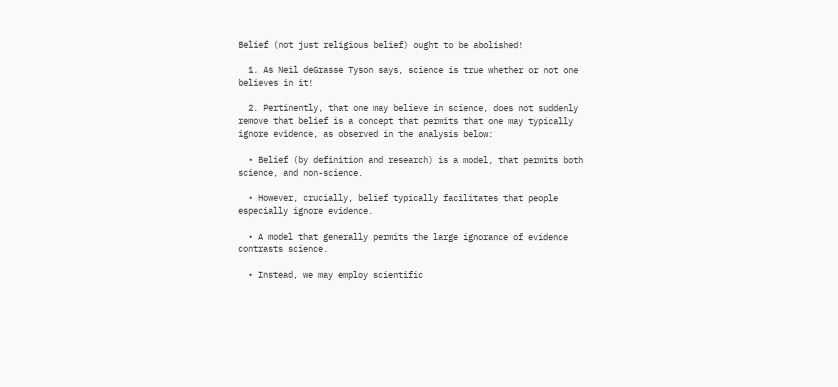Belief (not just religious belief) ought to be abolished!

  1. As Neil deGrasse Tyson says, science is true whether or not one believes in it!

  2. Pertinently, that one may believe in science, does not suddenly remove that belief is a concept that permits that one may typically ignore evidence, as observed in the analysis below:

  • Belief (by definition and research) is a model, that permits both science, and non-science.

  • However, crucially, belief typically facilitates that people especially ignore evidence.

  • A model that generally permits the large ignorance of evidence contrasts science.

  • Instead, we may employ scientific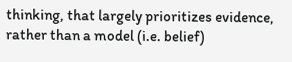thinking, that largely prioritizes evidence, rather than a model (i.e. belief)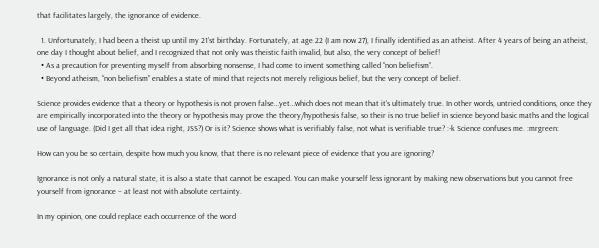that facilitates largely, the ignorance of evidence.

  1. Unfortunately, I had been a theist up until my 21’st birthday. Fortunately, at age 22 (I am now 27), I finally identified as an atheist. After 4 years of being an atheist, one day I thought about belief, and I recognized that not only was theistic faith invalid, but also, the very concept of belief!
  • As a precaution for preventing myself from absorbing nonsense, I had come to invent something called “non beliefism”.
  • Beyond atheism, “non beliefism” enables a state of mind that rejects not merely religious belief, but the very concept of belief.

Science provides evidence that a theory or hypothesis is not proven false…yet…which does not mean that it’s ultimately true. In other words, untried conditions, once they are empirically incorporated into the theory or hypothesis may prove the theory/hypothesis false, so their is no true belief in science beyond basic maths and the logical use of language. (Did I get all that idea right, JSS?) Or is it? Science shows what is verifiably false, not what is verifiable true? :-k Science confuses me. :mrgreen:

How can you be so certain, despite how much you know, that there is no relevant piece of evidence that you are ignoring?

Ignorance is not only a natural state, it is also a state that cannot be escaped. You can make yourself less ignorant by making new observations but you cannot free yourself from ignorance – at least not with absolute certainty.

In my opinion, one could replace each occurrence of the word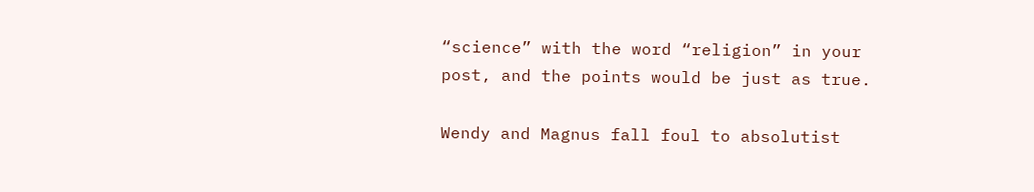“science” with the word “religion” in your post, and the points would be just as true.

Wendy and Magnus fall foul to absolutist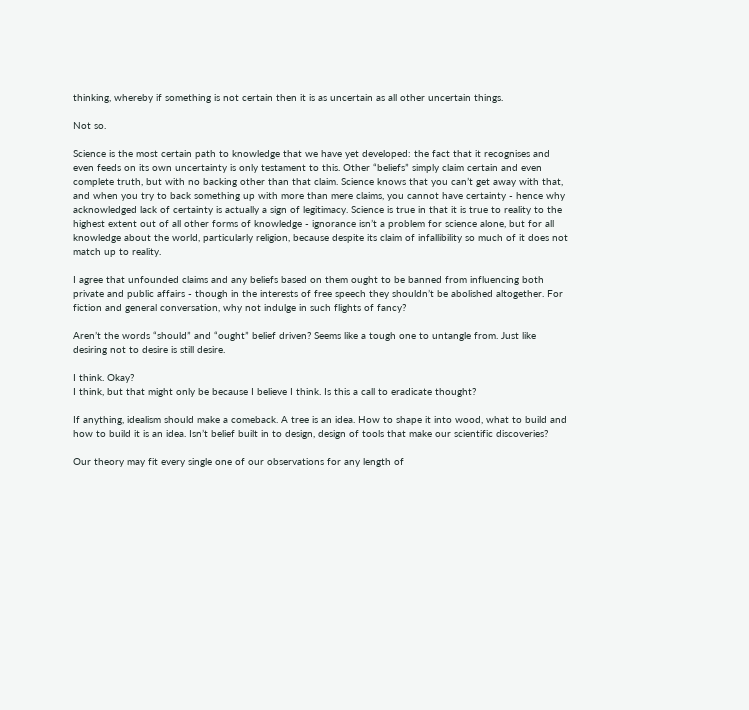thinking, whereby if something is not certain then it is as uncertain as all other uncertain things.

Not so.

Science is the most certain path to knowledge that we have yet developed: the fact that it recognises and even feeds on its own uncertainty is only testament to this. Other “beliefs” simply claim certain and even complete truth, but with no backing other than that claim. Science knows that you can’t get away with that, and when you try to back something up with more than mere claims, you cannot have certainty - hence why acknowledged lack of certainty is actually a sign of legitimacy. Science is true in that it is true to reality to the highest extent out of all other forms of knowledge - ignorance isn’t a problem for science alone, but for all knowledge about the world, particularly religion, because despite its claim of infallibility so much of it does not match up to reality.

I agree that unfounded claims and any beliefs based on them ought to be banned from influencing both private and public affairs - though in the interests of free speech they shouldn’t be abolished altogether. For fiction and general conversation, why not indulge in such flights of fancy?

Aren’t the words “should” and “ought” belief driven? Seems like a tough one to untangle from. Just like desiring not to desire is still desire.

I think. Okay?
I think, but that might only be because I believe I think. Is this a call to eradicate thought?

If anything, idealism should make a comeback. A tree is an idea. How to shape it into wood, what to build and how to build it is an idea. Isn’t belief built in to design, design of tools that make our scientific discoveries?

Our theory may fit every single one of our observations for any length of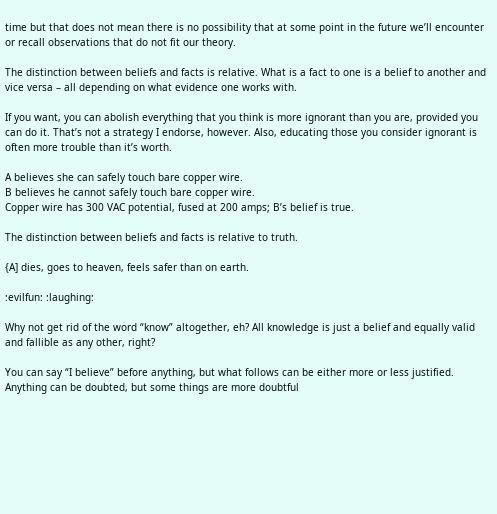time but that does not mean there is no possibility that at some point in the future we’ll encounter or recall observations that do not fit our theory.

The distinction between beliefs and facts is relative. What is a fact to one is a belief to another and vice versa – all depending on what evidence one works with.

If you want, you can abolish everything that you think is more ignorant than you are, provided you can do it. That’s not a strategy I endorse, however. Also, educating those you consider ignorant is often more trouble than it’s worth.

A believes she can safely touch bare copper wire.
B believes he cannot safely touch bare copper wire.
Copper wire has 300 VAC potential, fused at 200 amps; B’s belief is true.

The distinction between beliefs and facts is relative to truth.

{A] dies, goes to heaven, feels safer than on earth.

:evilfun: :laughing:

Why not get rid of the word “know” altogether, eh? All knowledge is just a belief and equally valid and fallible as any other, right?

You can say “I believe” before anything, but what follows can be either more or less justified. Anything can be doubted, but some things are more doubtful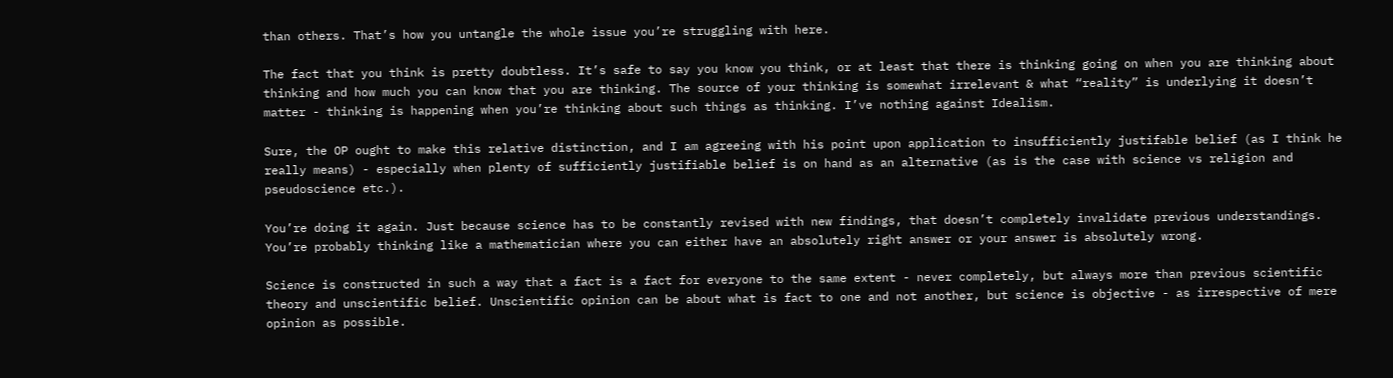than others. That’s how you untangle the whole issue you’re struggling with here.

The fact that you think is pretty doubtless. It’s safe to say you know you think, or at least that there is thinking going on when you are thinking about thinking and how much you can know that you are thinking. The source of your thinking is somewhat irrelevant & what “reality” is underlying it doesn’t matter - thinking is happening when you’re thinking about such things as thinking. I’ve nothing against Idealism.

Sure, the OP ought to make this relative distinction, and I am agreeing with his point upon application to insufficiently justifable belief (as I think he really means) - especially when plenty of sufficiently justifiable belief is on hand as an alternative (as is the case with science vs religion and pseudoscience etc.).

You’re doing it again. Just because science has to be constantly revised with new findings, that doesn’t completely invalidate previous understandings. You’re probably thinking like a mathematician where you can either have an absolutely right answer or your answer is absolutely wrong.

Science is constructed in such a way that a fact is a fact for everyone to the same extent - never completely, but always more than previous scientific theory and unscientific belief. Unscientific opinion can be about what is fact to one and not another, but science is objective - as irrespective of mere opinion as possible.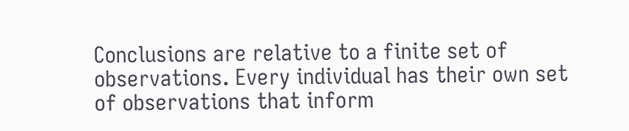Conclusions are relative to a finite set of observations. Every individual has their own set of observations that inform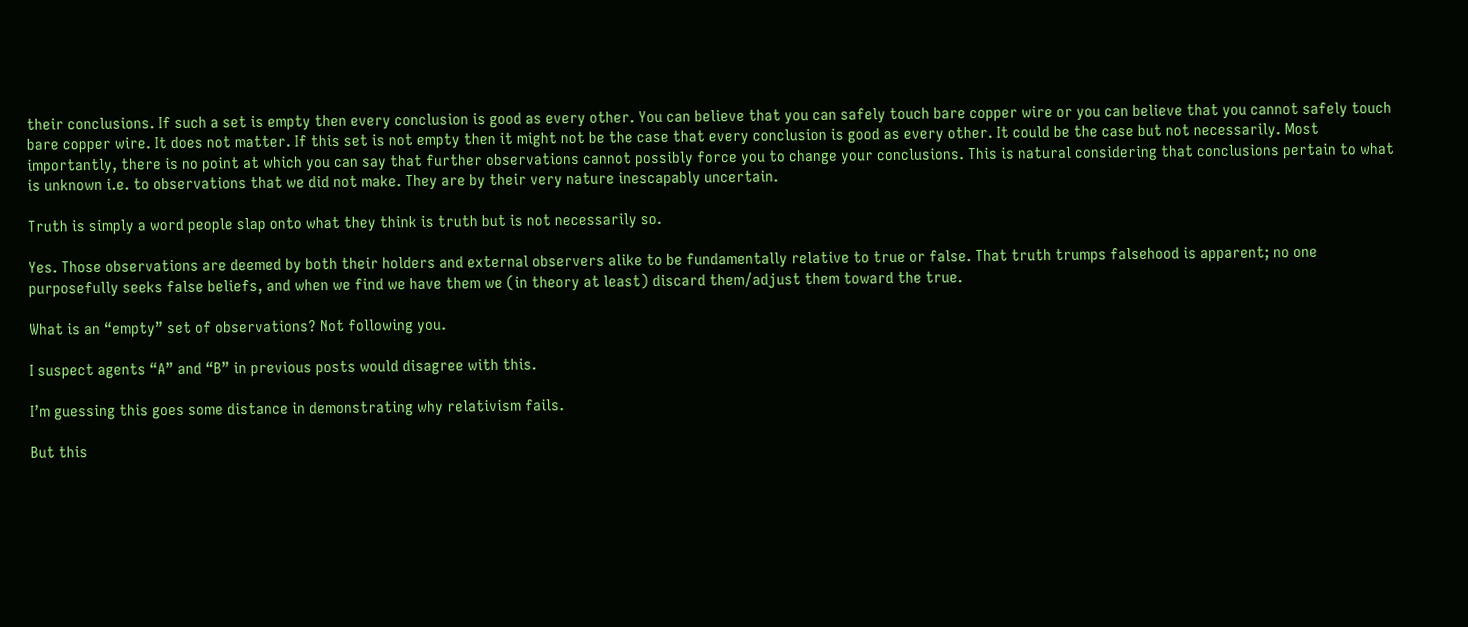their conclusions. If such a set is empty then every conclusion is good as every other. You can believe that you can safely touch bare copper wire or you can believe that you cannot safely touch bare copper wire. It does not matter. If this set is not empty then it might not be the case that every conclusion is good as every other. It could be the case but not necessarily. Most importantly, there is no point at which you can say that further observations cannot possibly force you to change your conclusions. This is natural considering that conclusions pertain to what is unknown i.e. to observations that we did not make. They are by their very nature inescapably uncertain.

Truth is simply a word people slap onto what they think is truth but is not necessarily so.

Yes. Those observations are deemed by both their holders and external observers alike to be fundamentally relative to true or false. That truth trumps falsehood is apparent; no one purposefully seeks false beliefs, and when we find we have them we (in theory at least) discard them/adjust them toward the true.

What is an “empty” set of observations? Not following you.

I suspect agents “A” and “B” in previous posts would disagree with this.

I’m guessing this goes some distance in demonstrating why relativism fails.

But this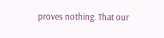proves nothing. That our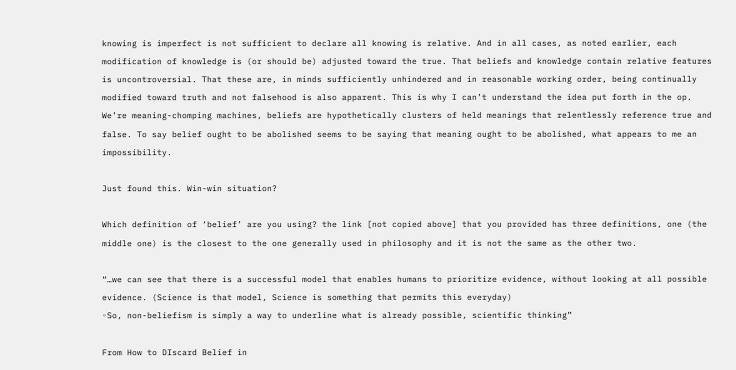knowing is imperfect is not sufficient to declare all knowing is relative. And in all cases, as noted earlier, each modification of knowledge is (or should be) adjusted toward the true. That beliefs and knowledge contain relative features is uncontroversial. That these are, in minds sufficiently unhindered and in reasonable working order, being continually modified toward truth and not falsehood is also apparent. This is why I can’t understand the idea put forth in the op. We’re meaning-chomping machines, beliefs are hypothetically clusters of held meanings that relentlessly reference true and false. To say belief ought to be abolished seems to be saying that meaning ought to be abolished, what appears to me an impossibility.

Just found this. Win-win situation?

Which definition of ‘belief’ are you using? the link [not copied above] that you provided has three definitions, one (the middle one) is the closest to the one generally used in philosophy and it is not the same as the other two.

“…we can see that there is a successful model that enables humans to prioritize evidence, without looking at all possible evidence. (Science is that model, Science is something that permits this everyday)
◦So, non-beliefism is simply a way to underline what is already possible, scientific thinking”

From How to DIscard Belief in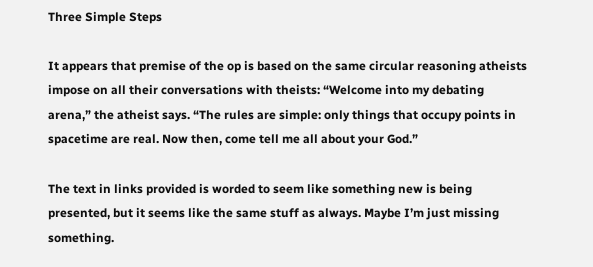Three Simple Steps

It appears that premise of the op is based on the same circular reasoning atheists impose on all their conversations with theists: “Welcome into my debating arena,” the atheist says. “The rules are simple: only things that occupy points in spacetime are real. Now then, come tell me all about your God.”

The text in links provided is worded to seem like something new is being presented, but it seems like the same stuff as always. Maybe I’m just missing something.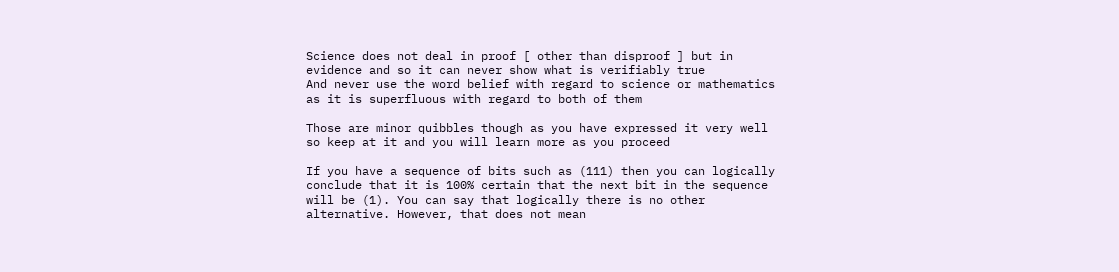Science does not deal in proof [ other than disproof ] but in evidence and so it can never show what is verifiably true
And never use the word belief with regard to science or mathematics as it is superfluous with regard to both of them

Those are minor quibbles though as you have expressed it very well so keep at it and you will learn more as you proceed

If you have a sequence of bits such as (111) then you can logically conclude that it is 100% certain that the next bit in the sequence will be (1). You can say that logically there is no other alternative. However, that does not mean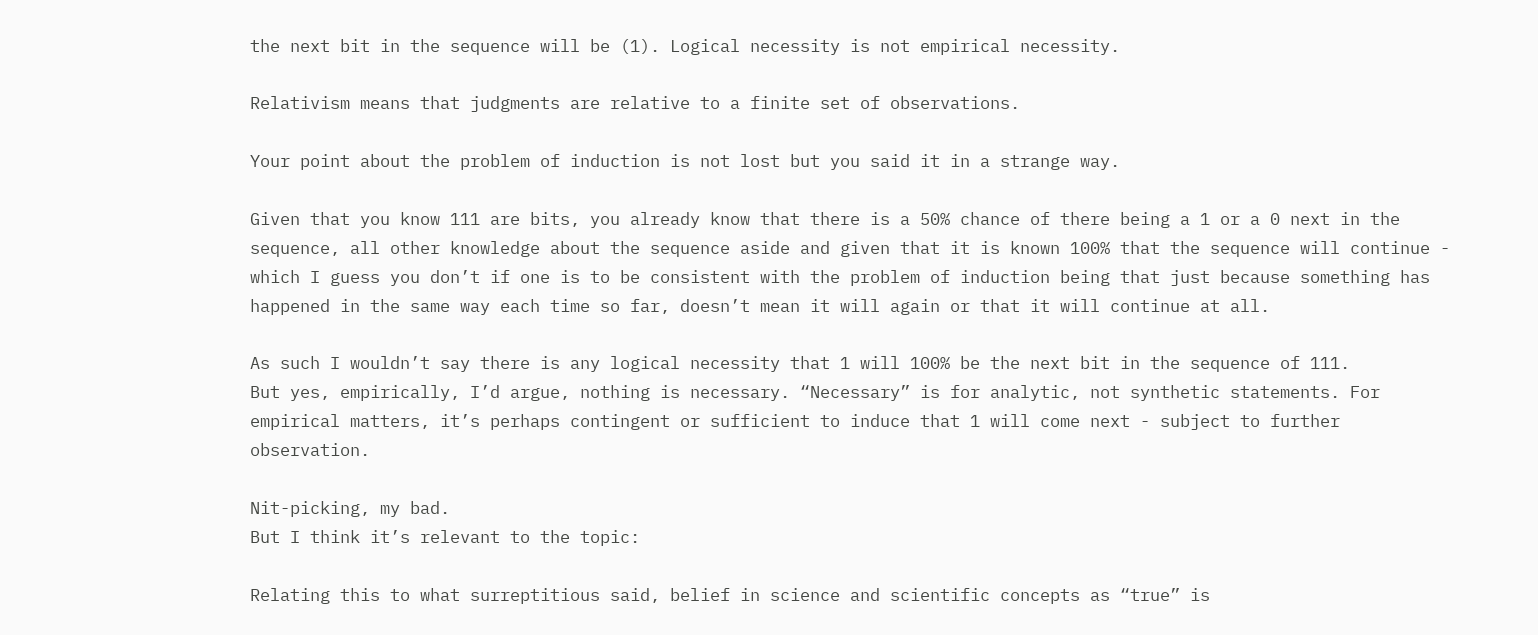the next bit in the sequence will be (1). Logical necessity is not empirical necessity.

Relativism means that judgments are relative to a finite set of observations.

Your point about the problem of induction is not lost but you said it in a strange way.

Given that you know 111 are bits, you already know that there is a 50% chance of there being a 1 or a 0 next in the sequence, all other knowledge about the sequence aside and given that it is known 100% that the sequence will continue - which I guess you don’t if one is to be consistent with the problem of induction being that just because something has happened in the same way each time so far, doesn’t mean it will again or that it will continue at all.

As such I wouldn’t say there is any logical necessity that 1 will 100% be the next bit in the sequence of 111.
But yes, empirically, I’d argue, nothing is necessary. “Necessary” is for analytic, not synthetic statements. For empirical matters, it’s perhaps contingent or sufficient to induce that 1 will come next - subject to further observation.

Nit-picking, my bad.
But I think it’s relevant to the topic:

Relating this to what surreptitious said, belief in science and scientific concepts as “true” is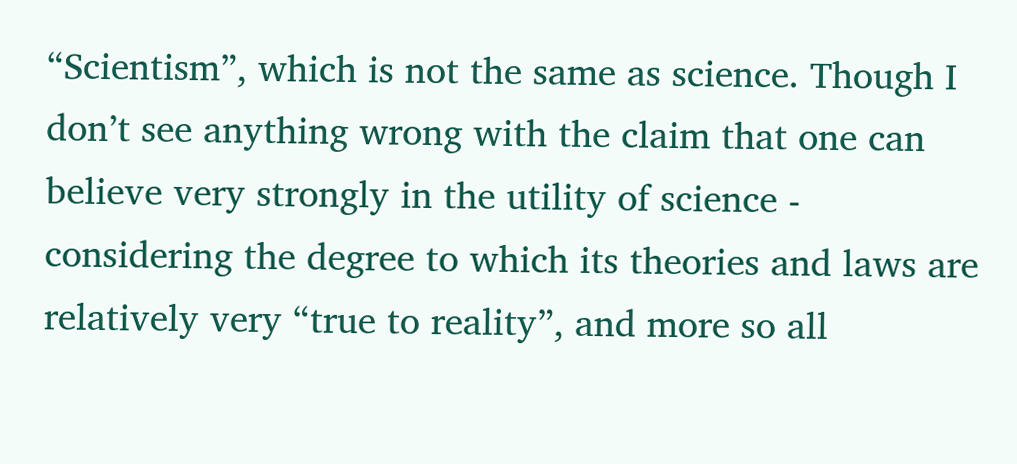“Scientism”, which is not the same as science. Though I don’t see anything wrong with the claim that one can believe very strongly in the utility of science - considering the degree to which its theories and laws are relatively very “true to reality”, and more so all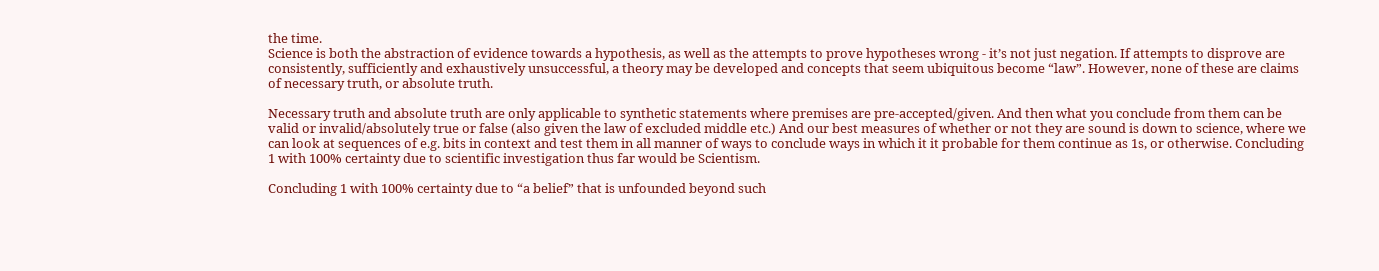the time.
Science is both the abstraction of evidence towards a hypothesis, as well as the attempts to prove hypotheses wrong - it’s not just negation. If attempts to disprove are consistently, sufficiently and exhaustively unsuccessful, a theory may be developed and concepts that seem ubiquitous become “law”. However, none of these are claims of necessary truth, or absolute truth.

Necessary truth and absolute truth are only applicable to synthetic statements where premises are pre-accepted/given. And then what you conclude from them can be valid or invalid/absolutely true or false (also given the law of excluded middle etc.) And our best measures of whether or not they are sound is down to science, where we can look at sequences of e.g. bits in context and test them in all manner of ways to conclude ways in which it it probable for them continue as 1s, or otherwise. Concluding 1 with 100% certainty due to scientific investigation thus far would be Scientism.

Concluding 1 with 100% certainty due to “a belief” that is unfounded beyond such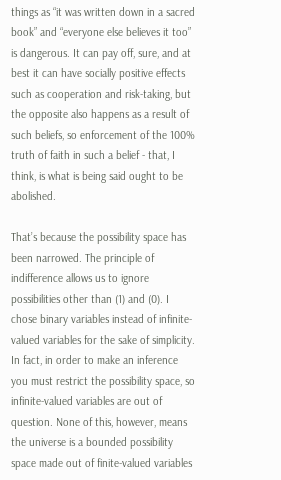things as “it was written down in a sacred book” and “everyone else believes it too” is dangerous. It can pay off, sure, and at best it can have socially positive effects such as cooperation and risk-taking, but the opposite also happens as a result of such beliefs, so enforcement of the 100% truth of faith in such a belief - that, I think, is what is being said ought to be abolished.

That’s because the possibility space has been narrowed. The principle of indifference allows us to ignore possibilities other than (1) and (0). I chose binary variables instead of infinite-valued variables for the sake of simplicity. In fact, in order to make an inference you must restrict the possibility space, so infinite-valued variables are out of question. None of this, however, means the universe is a bounded possibility space made out of finite-valued variables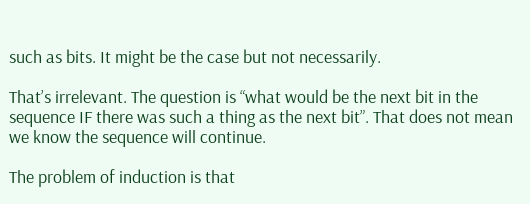such as bits. It might be the case but not necessarily.

That’s irrelevant. The question is “what would be the next bit in the sequence IF there was such a thing as the next bit”. That does not mean we know the sequence will continue.

The problem of induction is that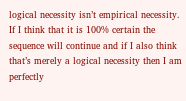logical necessity isn’t empirical necessity. If I think that it is 100% certain the sequence will continue and if I also think that’s merely a logical necessity then I am perfectly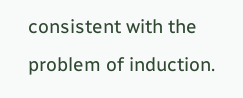consistent with the problem of induction.